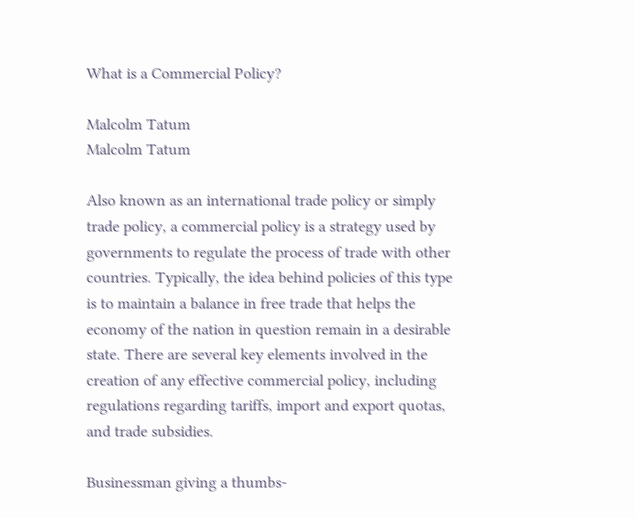What is a Commercial Policy?

Malcolm Tatum
Malcolm Tatum

Also known as an international trade policy or simply trade policy, a commercial policy is a strategy used by governments to regulate the process of trade with other countries. Typically, the idea behind policies of this type is to maintain a balance in free trade that helps the economy of the nation in question remain in a desirable state. There are several key elements involved in the creation of any effective commercial policy, including regulations regarding tariffs, import and export quotas, and trade subsidies.

Businessman giving a thumbs-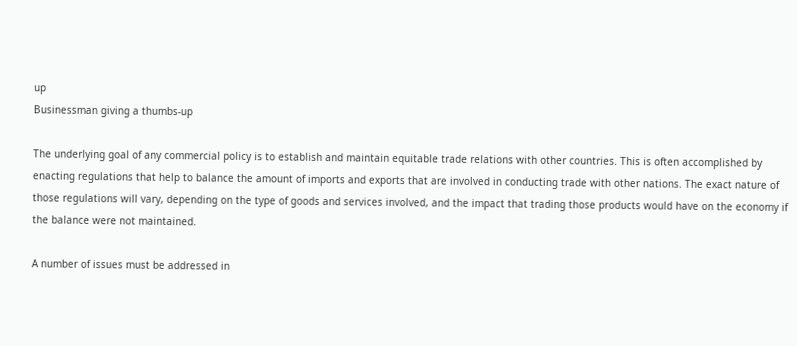up
Businessman giving a thumbs-up

The underlying goal of any commercial policy is to establish and maintain equitable trade relations with other countries. This is often accomplished by enacting regulations that help to balance the amount of imports and exports that are involved in conducting trade with other nations. The exact nature of those regulations will vary, depending on the type of goods and services involved, and the impact that trading those products would have on the economy if the balance were not maintained.

A number of issues must be addressed in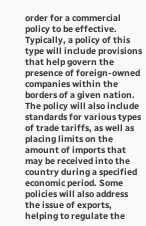order for a commercial policy to be effective. Typically, a policy of this type will include provisions that help govern the presence of foreign-owned companies within the borders of a given nation. The policy will also include standards for various types of trade tariffs, as well as placing limits on the amount of imports that may be received into the country during a specified economic period. Some policies will also address the issue of exports, helping to regulate the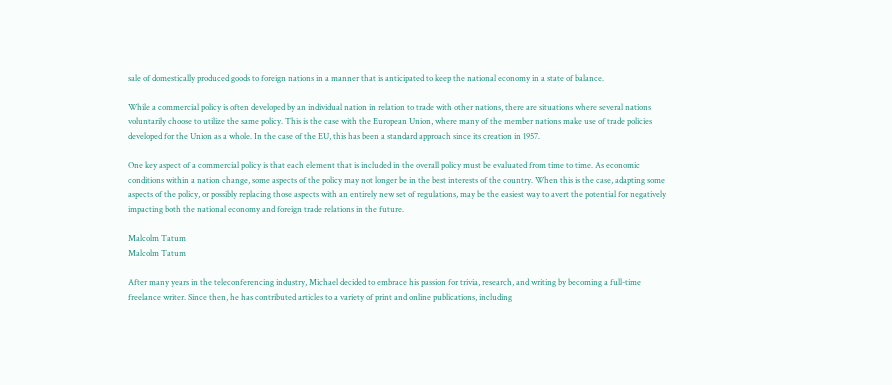sale of domestically produced goods to foreign nations in a manner that is anticipated to keep the national economy in a state of balance.

While a commercial policy is often developed by an individual nation in relation to trade with other nations, there are situations where several nations voluntarily choose to utilize the same policy. This is the case with the European Union, where many of the member nations make use of trade policies developed for the Union as a whole. In the case of the EU, this has been a standard approach since its creation in 1957.

One key aspect of a commercial policy is that each element that is included in the overall policy must be evaluated from time to time. As economic conditions within a nation change, some aspects of the policy may not longer be in the best interests of the country. When this is the case, adapting some aspects of the policy, or possibly replacing those aspects with an entirely new set of regulations, may be the easiest way to avert the potential for negatively impacting both the national economy and foreign trade relations in the future.

Malcolm Tatum
Malcolm Tatum

After many years in the teleconferencing industry, Michael decided to embrace his passion for trivia, research, and writing by becoming a full-time freelance writer. Since then, he has contributed articles to a variety of print and online publications, including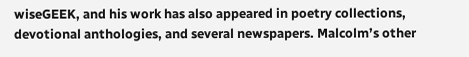wiseGEEK, and his work has also appeared in poetry collections, devotional anthologies, and several newspapers. Malcolm’s other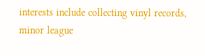interests include collecting vinyl records, minor league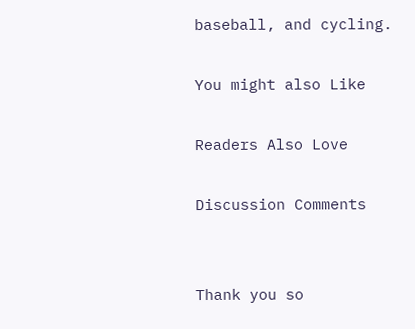baseball, and cycling.

You might also Like

Readers Also Love

Discussion Comments


Thank you so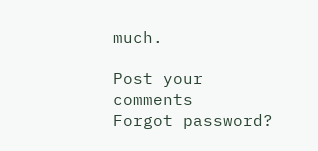much.

Post your comments
Forgot password?